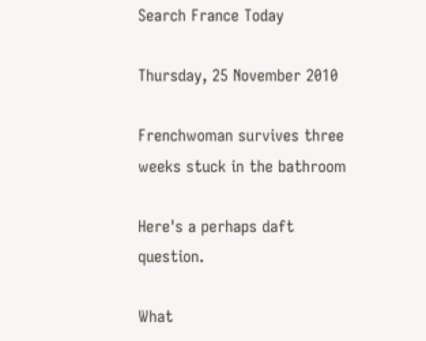Search France Today

Thursday, 25 November 2010

Frenchwoman survives three weeks stuck in the bathroom

Here's a perhaps daft question.

What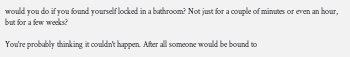would you do if you found yourself locked in a bathroom? Not just for a couple of minutes or even an hour, but for a few weeks?

You're probably thinking it couldn't happen. After all someone would be bound to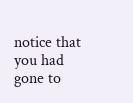notice that you had gone to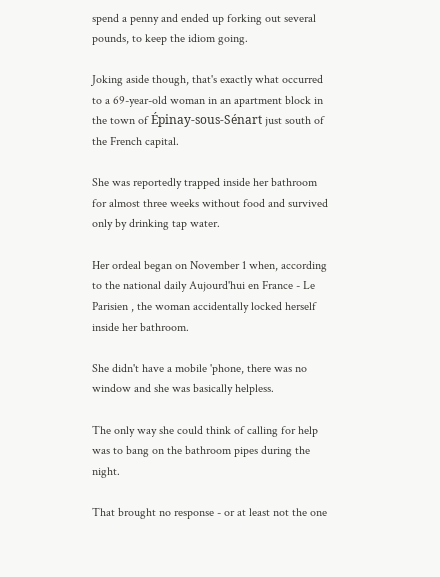spend a penny and ended up forking out several pounds, to keep the idiom going.

Joking aside though, that's exactly what occurred to a 69-year-old woman in an apartment block in the town of Épinay-sous-Sénart just south of the French capital.

She was reportedly trapped inside her bathroom for almost three weeks without food and survived only by drinking tap water.

Her ordeal began on November 1 when, according to the national daily Aujourd'hui en France - Le Parisien , the woman accidentally locked herself inside her bathroom.

She didn't have a mobile 'phone, there was no window and she was basically helpless.

The only way she could think of calling for help was to bang on the bathroom pipes during the night.

That brought no response - or at least not the one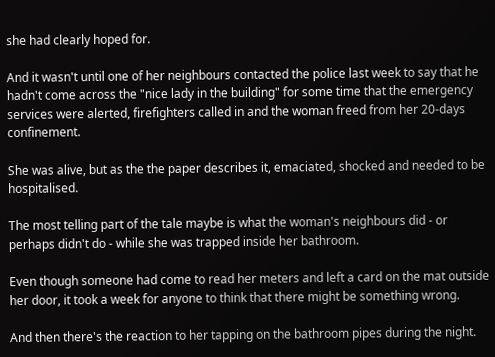she had clearly hoped for.

And it wasn't until one of her neighbours contacted the police last week to say that he hadn't come across the "nice lady in the building" for some time that the emergency services were alerted, firefighters called in and the woman freed from her 20-days confinement.

She was alive, but as the the paper describes it, emaciated, shocked and needed to be hospitalised.

The most telling part of the tale maybe is what the woman's neighbours did - or perhaps didn't do - while she was trapped inside her bathroom.

Even though someone had come to read her meters and left a card on the mat outside her door, it took a week for anyone to think that there might be something wrong.

And then there's the reaction to her tapping on the bathroom pipes during the night.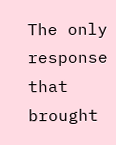The only response that brought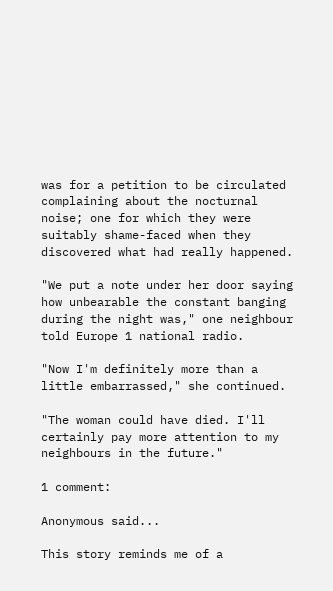was for a petition to be circulated complaining about the nocturnal noise; one for which they were suitably shame-faced when they discovered what had really happened.

"We put a note under her door saying how unbearable the constant banging during the night was," one neighbour told Europe 1 national radio.

"Now I'm definitely more than a little embarrassed," she continued.

"The woman could have died. I'll certainly pay more attention to my neighbours in the future."

1 comment:

Anonymous said...

This story reminds me of a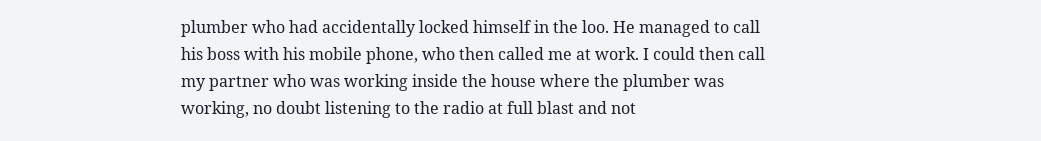plumber who had accidentally locked himself in the loo. He managed to call his boss with his mobile phone, who then called me at work. I could then call my partner who was working inside the house where the plumber was working, no doubt listening to the radio at full blast and not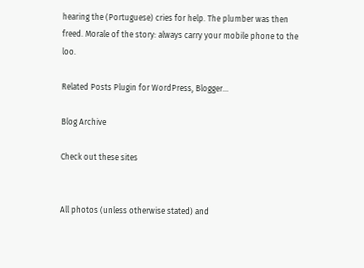hearing the (Portuguese) cries for help. The plumber was then freed. Morale of the story: always carry your mobile phone to the loo.

Related Posts Plugin for WordPress, Blogger...

Blog Archive

Check out these sites


All photos (unless otherwise stated) and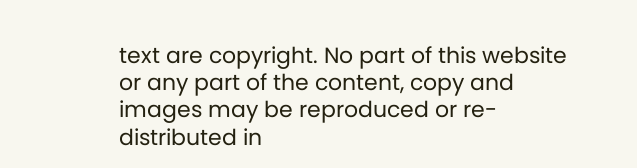text are copyright. No part of this website or any part of the content, copy and images may be reproduced or re-distributed in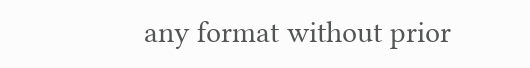any format without prior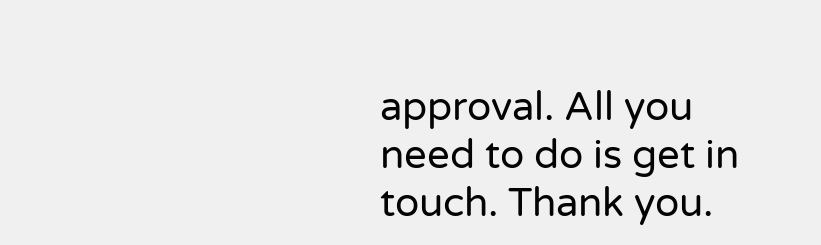approval. All you need to do is get in touch. Thank you.